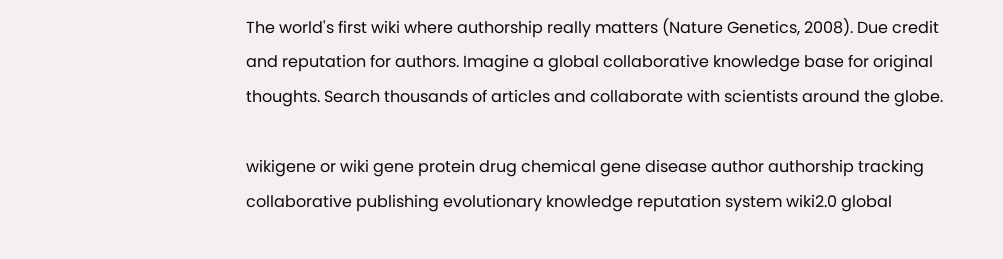The world's first wiki where authorship really matters (Nature Genetics, 2008). Due credit and reputation for authors. Imagine a global collaborative knowledge base for original thoughts. Search thousands of articles and collaborate with scientists around the globe.

wikigene or wiki gene protein drug chemical gene disease author authorship tracking collaborative publishing evolutionary knowledge reputation system wiki2.0 global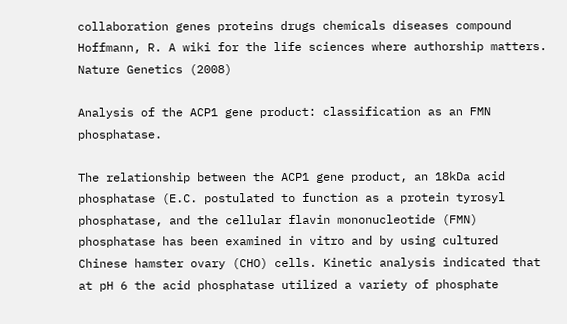collaboration genes proteins drugs chemicals diseases compound
Hoffmann, R. A wiki for the life sciences where authorship matters. Nature Genetics (2008)

Analysis of the ACP1 gene product: classification as an FMN phosphatase.

The relationship between the ACP1 gene product, an 18kDa acid phosphatase (E.C. postulated to function as a protein tyrosyl phosphatase, and the cellular flavin mononucleotide (FMN) phosphatase has been examined in vitro and by using cultured Chinese hamster ovary (CHO) cells. Kinetic analysis indicated that at pH 6 the acid phosphatase utilized a variety of phosphate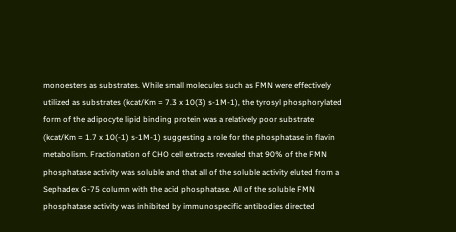monoesters as substrates. While small molecules such as FMN were effectively utilized as substrates (kcat/Km = 7.3 x 10(3) s-1M-1), the tyrosyl phosphorylated form of the adipocyte lipid binding protein was a relatively poor substrate (kcat/Km = 1.7 x 10(-1) s-1M-1) suggesting a role for the phosphatase in flavin metabolism. Fractionation of CHO cell extracts revealed that 90% of the FMN phosphatase activity was soluble and that all of the soluble activity eluted from a Sephadex G-75 column with the acid phosphatase. All of the soluble FMN phosphatase activity was inhibited by immunospecific antibodies directed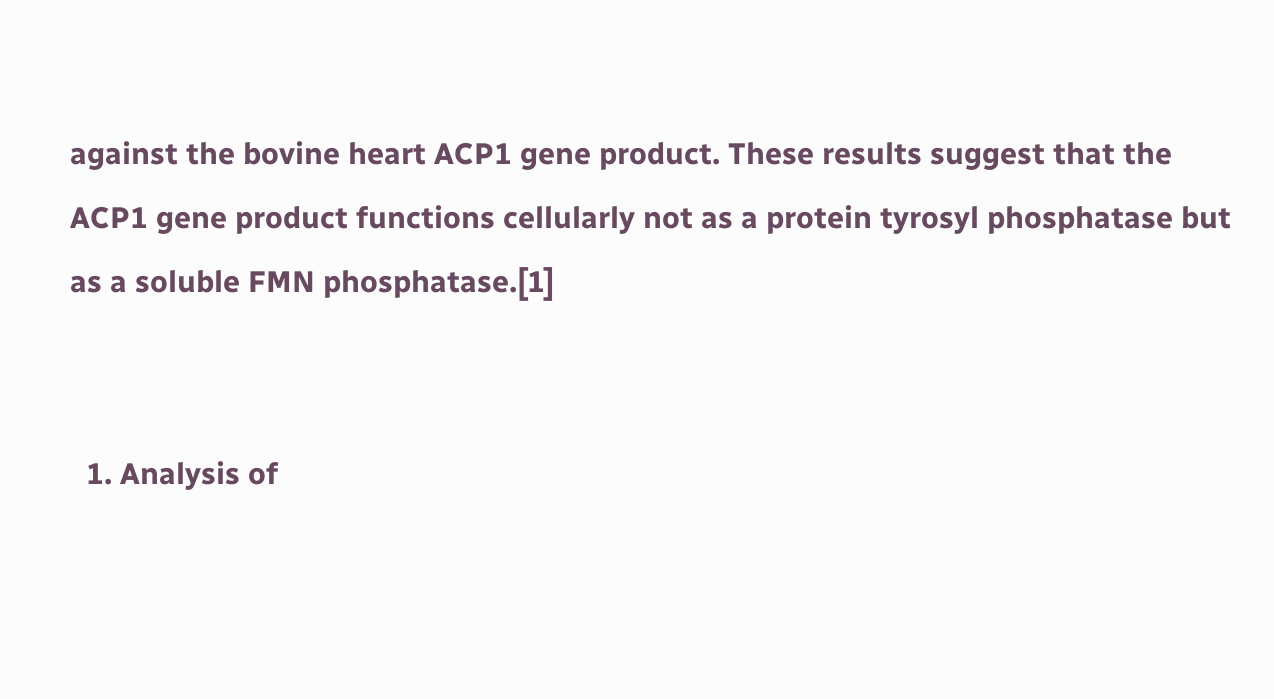against the bovine heart ACP1 gene product. These results suggest that the ACP1 gene product functions cellularly not as a protein tyrosyl phosphatase but as a soluble FMN phosphatase.[1]


  1. Analysis of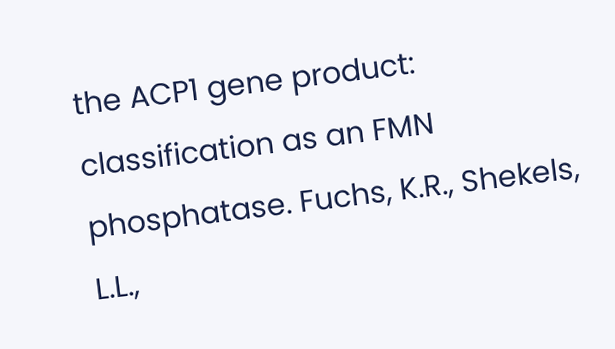the ACP1 gene product: classification as an FMN phosphatase. Fuchs, K.R., Shekels, L.L.,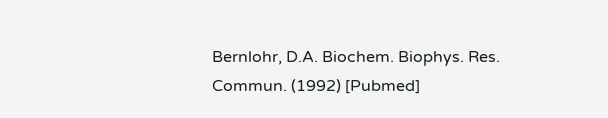Bernlohr, D.A. Biochem. Biophys. Res. Commun. (1992) [Pubmed]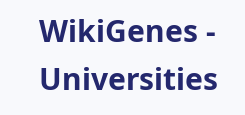WikiGenes - Universities